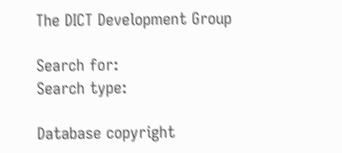The DICT Development Group

Search for:
Search type:

Database copyright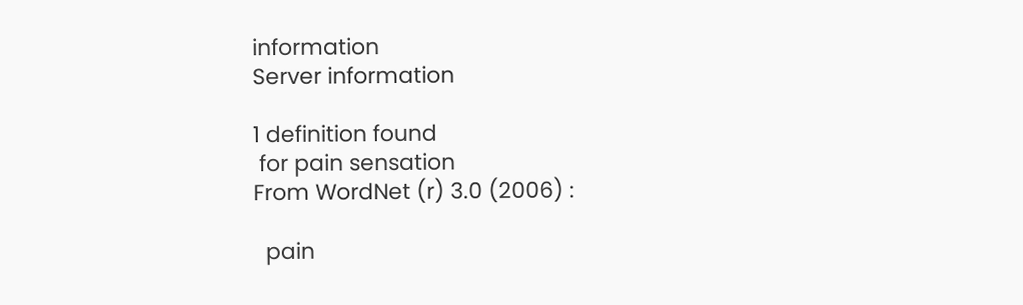information
Server information

1 definition found
 for pain sensation
From WordNet (r) 3.0 (2006) :

  pain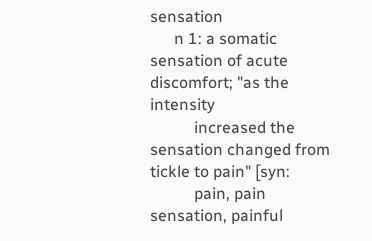sensation
      n 1: a somatic sensation of acute discomfort; "as the intensity
           increased the sensation changed from tickle to pain" [syn:
           pain, pain sensation, painful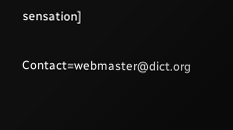sensation]

Contact=webmaster@dict.org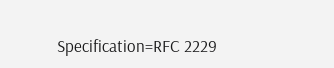Specification=RFC 2229